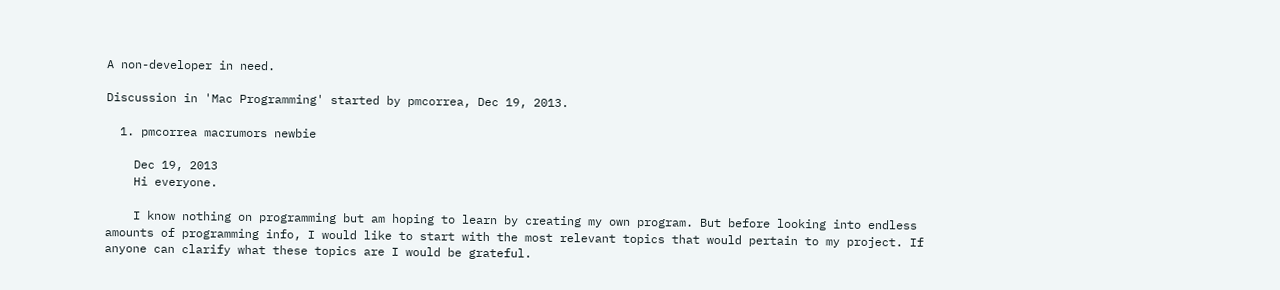A non-developer in need.

Discussion in 'Mac Programming' started by pmcorrea, Dec 19, 2013.

  1. pmcorrea macrumors newbie

    Dec 19, 2013
    Hi everyone.

    I know nothing on programming but am hoping to learn by creating my own program. But before looking into endless amounts of programming info, I would like to start with the most relevant topics that would pertain to my project. If anyone can clarify what these topics are I would be grateful.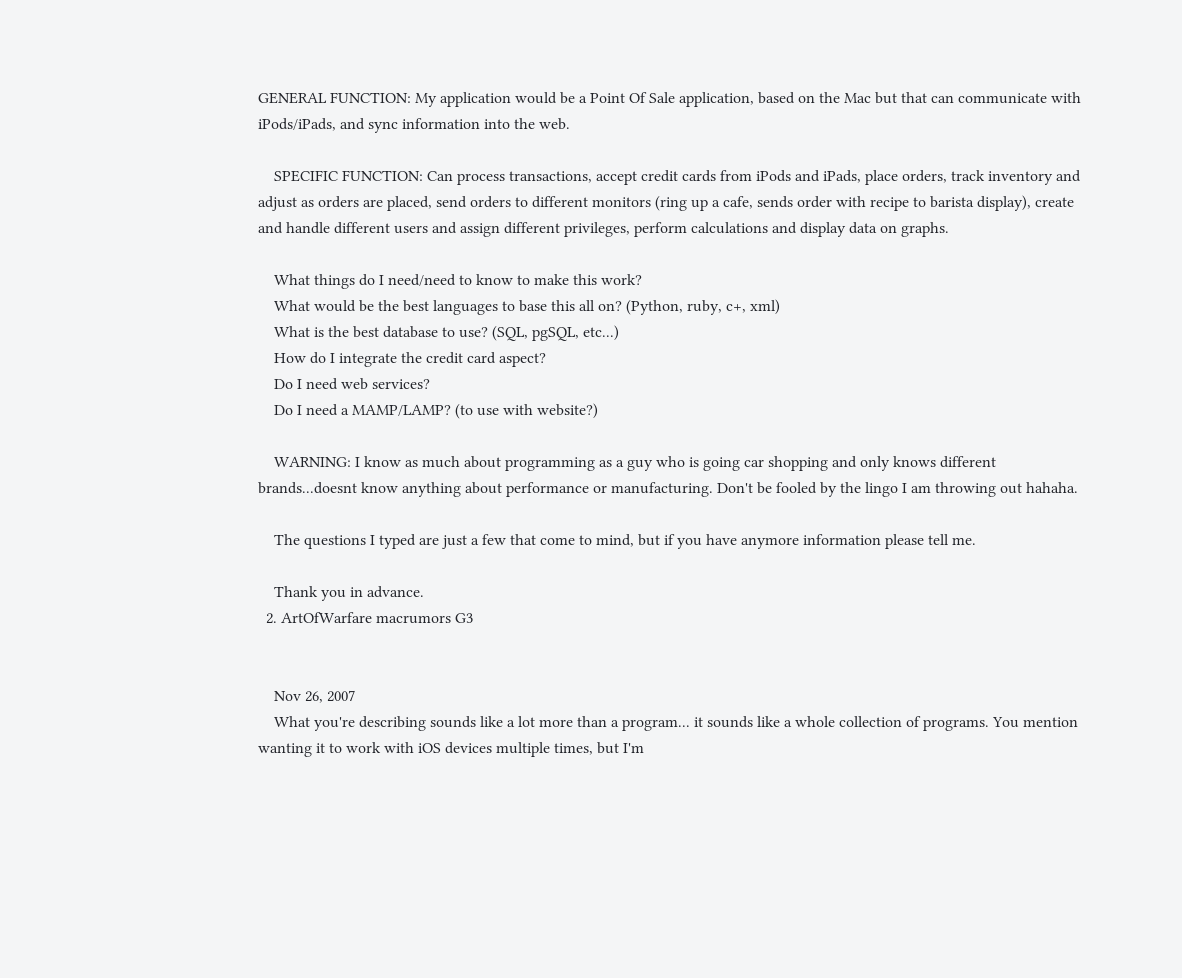GENERAL FUNCTION: My application would be a Point Of Sale application, based on the Mac but that can communicate with iPods/iPads, and sync information into the web.

    SPECIFIC FUNCTION: Can process transactions, accept credit cards from iPods and iPads, place orders, track inventory and adjust as orders are placed, send orders to different monitors (ring up a cafe, sends order with recipe to barista display), create and handle different users and assign different privileges, perform calculations and display data on graphs.

    What things do I need/need to know to make this work?
    What would be the best languages to base this all on? (Python, ruby, c+, xml)
    What is the best database to use? (SQL, pgSQL, etc...)
    How do I integrate the credit card aspect?
    Do I need web services?
    Do I need a MAMP/LAMP? (to use with website?)

    WARNING: I know as much about programming as a guy who is going car shopping and only knows different brands...doesnt know anything about performance or manufacturing. Don't be fooled by the lingo I am throwing out hahaha.

    The questions I typed are just a few that come to mind, but if you have anymore information please tell me.

    Thank you in advance.
  2. ArtOfWarfare macrumors G3


    Nov 26, 2007
    What you're describing sounds like a lot more than a program... it sounds like a whole collection of programs. You mention wanting it to work with iOS devices multiple times, but I'm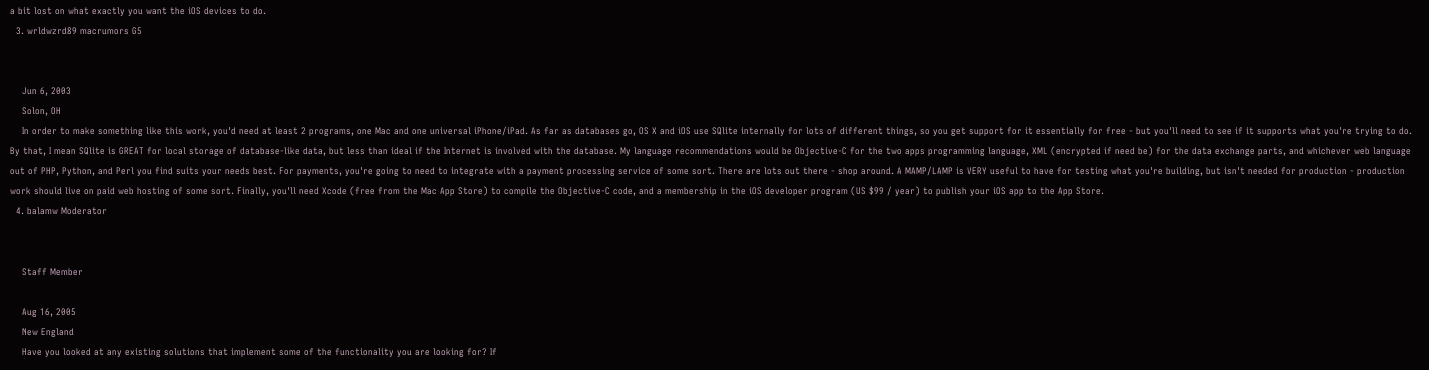a bit lost on what exactly you want the iOS devices to do.
  3. wrldwzrd89 macrumors G5


    Jun 6, 2003
    Solon, OH
    In order to make something like this work, you'd need at least 2 programs, one Mac and one universal iPhone/iPad. As far as databases go, OS X and iOS use SQlite internally for lots of different things, so you get support for it essentially for free - but you'll need to see if it supports what you're trying to do. By that, I mean SQlite is GREAT for local storage of database-like data, but less than ideal if the Internet is involved with the database. My language recommendations would be Objective-C for the two apps programming language, XML (encrypted if need be) for the data exchange parts, and whichever web language out of PHP, Python, and Perl you find suits your needs best. For payments, you're going to need to integrate with a payment processing service of some sort. There are lots out there - shop around. A MAMP/LAMP is VERY useful to have for testing what you're building, but isn't needed for production - production work should live on paid web hosting of some sort. Finally, you'll need Xcode (free from the Mac App Store) to compile the Objective-C code, and a membership in the iOS developer program (US $99 / year) to publish your iOS app to the App Store.
  4. balamw Moderator


    Staff Member

    Aug 16, 2005
    New England
    Have you looked at any existing solutions that implement some of the functionality you are looking for? If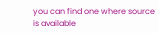you can find one where source is available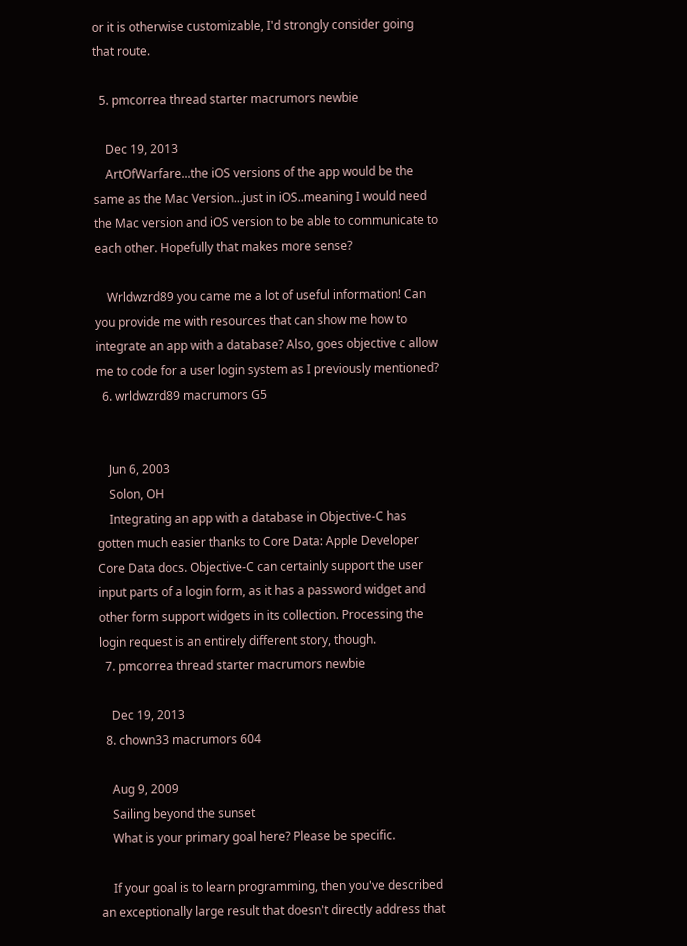or it is otherwise customizable, I'd strongly consider going that route.

  5. pmcorrea thread starter macrumors newbie

    Dec 19, 2013
    ArtOfWarfare...the iOS versions of the app would be the same as the Mac Version...just in iOS..meaning I would need the Mac version and iOS version to be able to communicate to each other. Hopefully that makes more sense?

    Wrldwzrd89 you came me a lot of useful information! Can you provide me with resources that can show me how to integrate an app with a database? Also, goes objective c allow me to code for a user login system as I previously mentioned?
  6. wrldwzrd89 macrumors G5


    Jun 6, 2003
    Solon, OH
    Integrating an app with a database in Objective-C has gotten much easier thanks to Core Data: Apple Developer Core Data docs. Objective-C can certainly support the user input parts of a login form, as it has a password widget and other form support widgets in its collection. Processing the login request is an entirely different story, though.
  7. pmcorrea thread starter macrumors newbie

    Dec 19, 2013
  8. chown33 macrumors 604

    Aug 9, 2009
    Sailing beyond the sunset
    What is your primary goal here? Please be specific.

    If your goal is to learn programming, then you've described an exceptionally large result that doesn't directly address that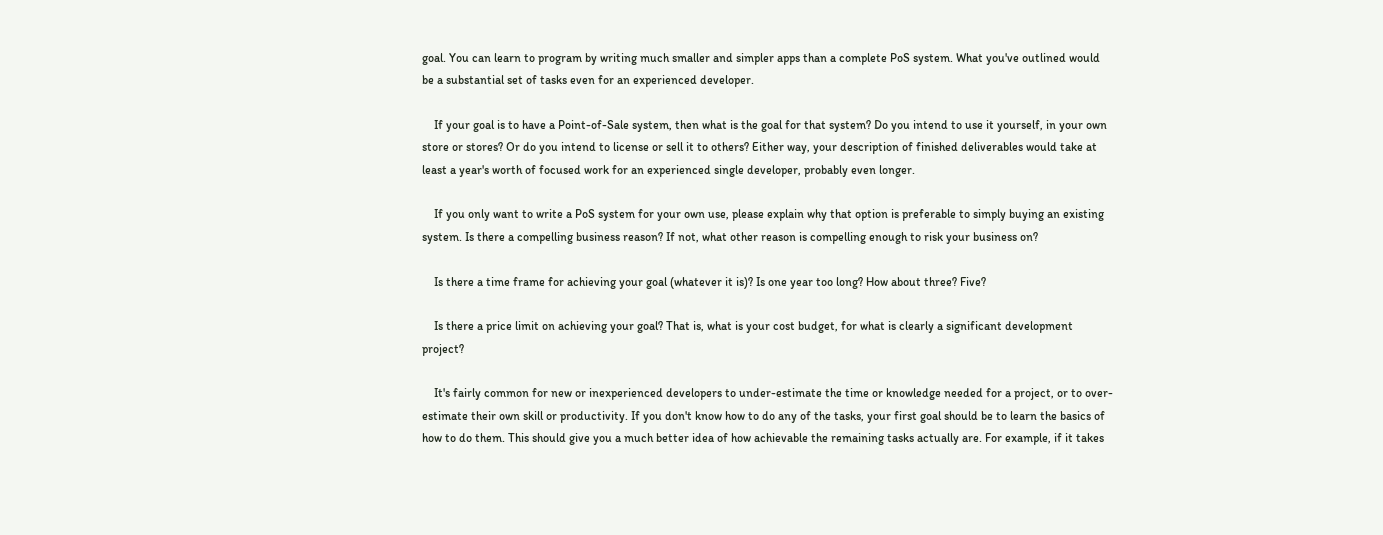goal. You can learn to program by writing much smaller and simpler apps than a complete PoS system. What you've outlined would be a substantial set of tasks even for an experienced developer.

    If your goal is to have a Point-of-Sale system, then what is the goal for that system? Do you intend to use it yourself, in your own store or stores? Or do you intend to license or sell it to others? Either way, your description of finished deliverables would take at least a year's worth of focused work for an experienced single developer, probably even longer.

    If you only want to write a PoS system for your own use, please explain why that option is preferable to simply buying an existing system. Is there a compelling business reason? If not, what other reason is compelling enough to risk your business on?

    Is there a time frame for achieving your goal (whatever it is)? Is one year too long? How about three? Five?

    Is there a price limit on achieving your goal? That is, what is your cost budget, for what is clearly a significant development project?

    It's fairly common for new or inexperienced developers to under-estimate the time or knowledge needed for a project, or to over-estimate their own skill or productivity. If you don't know how to do any of the tasks, your first goal should be to learn the basics of how to do them. This should give you a much better idea of how achievable the remaining tasks actually are. For example, if it takes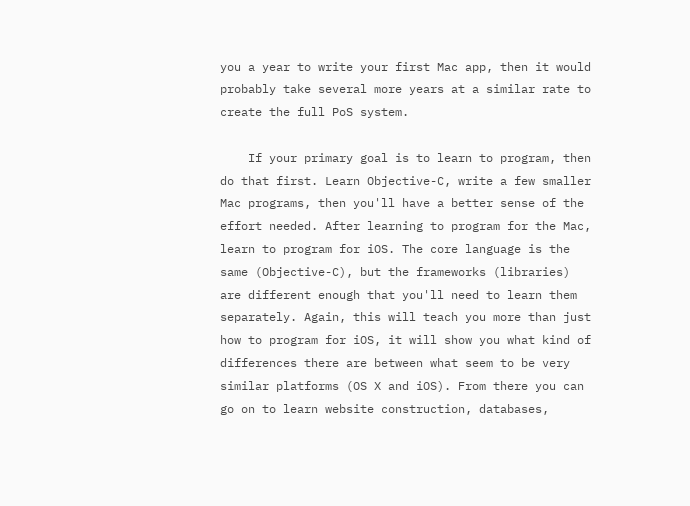you a year to write your first Mac app, then it would probably take several more years at a similar rate to create the full PoS system.

    If your primary goal is to learn to program, then do that first. Learn Objective-C, write a few smaller Mac programs, then you'll have a better sense of the effort needed. After learning to program for the Mac, learn to program for iOS. The core language is the same (Objective-C), but the frameworks (libraries) are different enough that you'll need to learn them separately. Again, this will teach you more than just how to program for iOS, it will show you what kind of differences there are between what seem to be very similar platforms (OS X and iOS). From there you can go on to learn website construction, databases,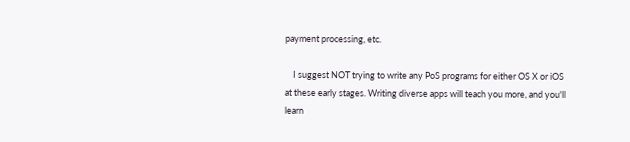payment processing, etc.

    I suggest NOT trying to write any PoS programs for either OS X or iOS at these early stages. Writing diverse apps will teach you more, and you'll learn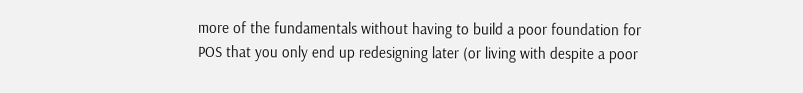more of the fundamentals without having to build a poor foundation for POS that you only end up redesigning later (or living with despite a poor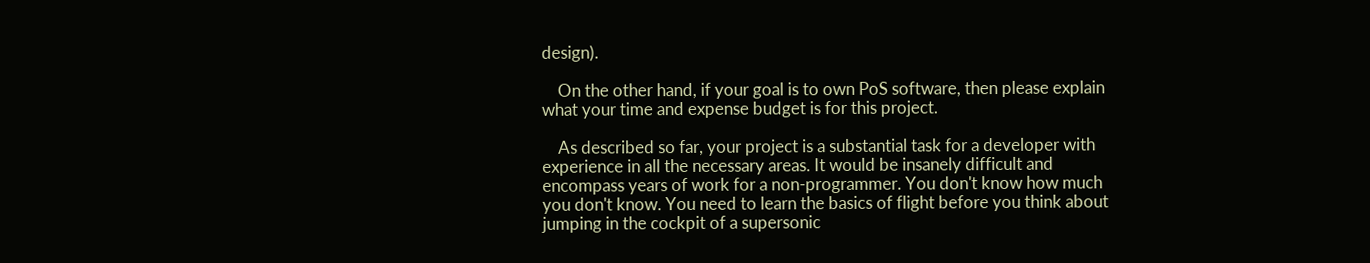design).

    On the other hand, if your goal is to own PoS software, then please explain what your time and expense budget is for this project.

    As described so far, your project is a substantial task for a developer with experience in all the necessary areas. It would be insanely difficult and encompass years of work for a non-programmer. You don't know how much you don't know. You need to learn the basics of flight before you think about jumping in the cockpit of a supersonic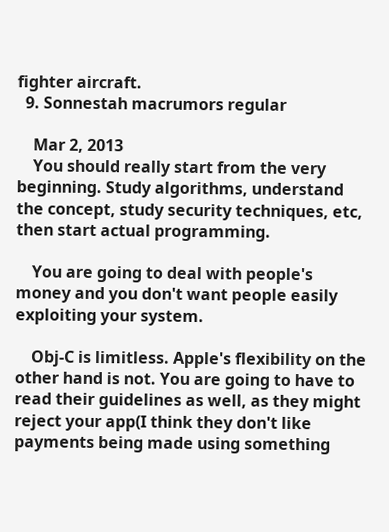fighter aircraft.
  9. Sonnestah macrumors regular

    Mar 2, 2013
    You should really start from the very beginning. Study algorithms, understand the concept, study security techniques, etc, then start actual programming.

    You are going to deal with people's money and you don't want people easily exploiting your system.

    Obj-C is limitless. Apple's flexibility on the other hand is not. You are going to have to read their guidelines as well, as they might reject your app(I think they don't like payments being made using something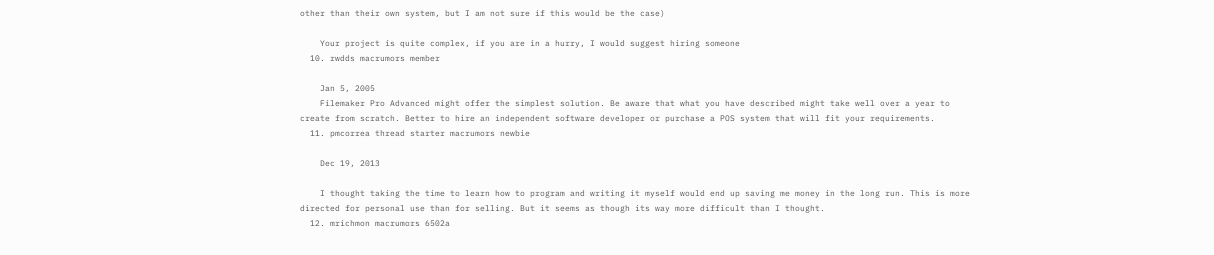other than their own system, but I am not sure if this would be the case)

    Your project is quite complex, if you are in a hurry, I would suggest hiring someone
  10. rwdds macrumors member

    Jan 5, 2005
    Filemaker Pro Advanced might offer the simplest solution. Be aware that what you have described might take well over a year to create from scratch. Better to hire an independent software developer or purchase a POS system that will fit your requirements.
  11. pmcorrea thread starter macrumors newbie

    Dec 19, 2013

    I thought taking the time to learn how to program and writing it myself would end up saving me money in the long run. This is more directed for personal use than for selling. But it seems as though its way more difficult than I thought.
  12. mrichmon macrumors 6502a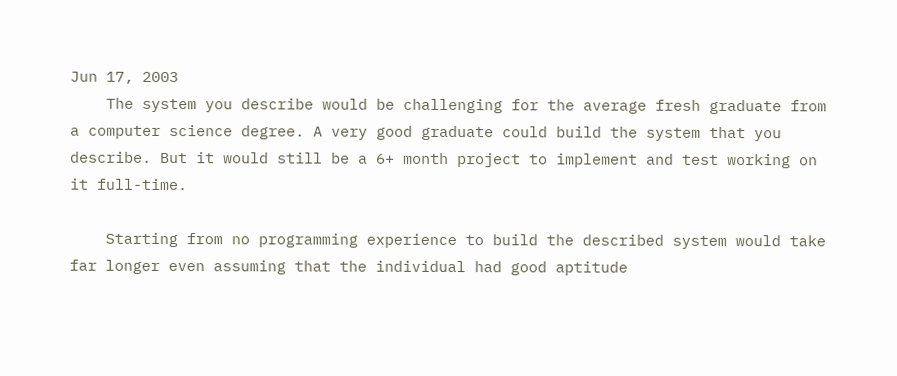Jun 17, 2003
    The system you describe would be challenging for the average fresh graduate from a computer science degree. A very good graduate could build the system that you describe. But it would still be a 6+ month project to implement and test working on it full-time.

    Starting from no programming experience to build the described system would take far longer even assuming that the individual had good aptitude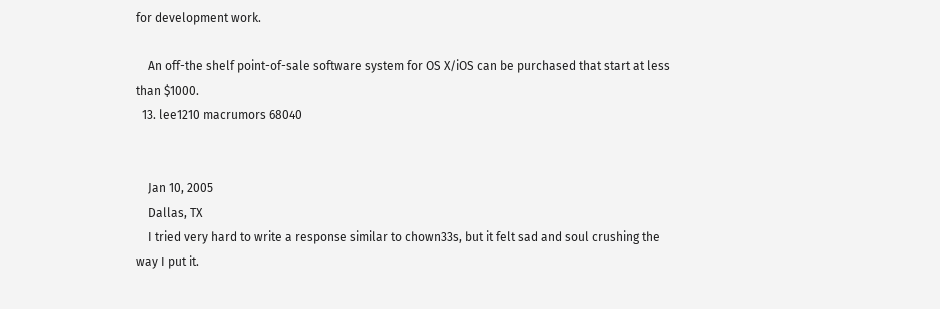for development work.

    An off-the shelf point-of-sale software system for OS X/iOS can be purchased that start at less than $1000.
  13. lee1210 macrumors 68040


    Jan 10, 2005
    Dallas, TX
    I tried very hard to write a response similar to chown33s, but it felt sad and soul crushing the way I put it.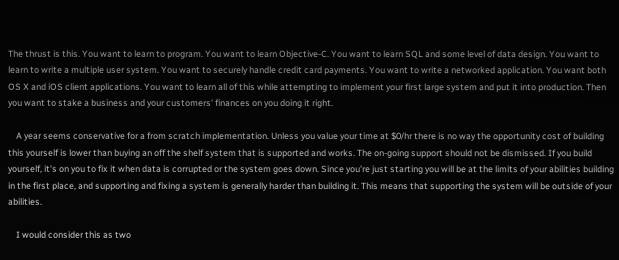The thrust is this. You want to learn to program. You want to learn Objective-C. You want to learn SQL and some level of data design. You want to learn to write a multiple user system. You want to securely handle credit card payments. You want to write a networked application. You want both OS X and iOS client applications. You want to learn all of this while attempting to implement your first large system and put it into production. Then you want to stake a business and your customers' finances on you doing it right.

    A year seems conservative for a from scratch implementation. Unless you value your time at $0/hr there is no way the opportunity cost of building this yourself is lower than buying an off the shelf system that is supported and works. The on-going support should not be dismissed. If you build yourself, it's on you to fix it when data is corrupted or the system goes down. Since you're just starting you will be at the limits of your abilities building in the first place, and supporting and fixing a system is generally harder than building it. This means that supporting the system will be outside of your abilities.

    I would consider this as two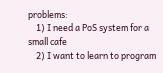problems:
    1) I need a PoS system for a small cafe
    2) I want to learn to program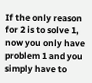If the only reason for 2 is to solve 1, now you only have problem 1 and you simply have to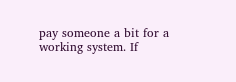pay someone a bit for a working system. If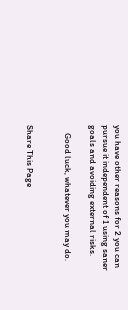you have other reasons for 2 you can pursue it independent of 1 using saner goals and avoiding external risks.

    Good luck, whatever you may do.


Share This Page